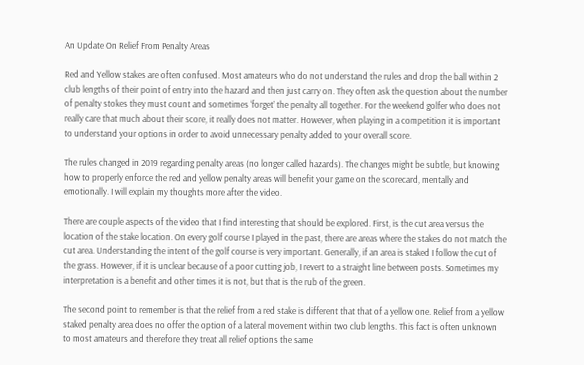An Update On Relief From Penalty Areas

Red and Yellow stakes are often confused. Most amateurs who do not understand the rules and drop the ball within 2 club lengths of their point of entry into the hazard and then just carry on. They often ask the question about the number of penalty stokes they must count and sometimes ‘forget’ the penalty all together. For the weekend golfer who does not really care that much about their score, it really does not matter. However, when playing in a competition it is important to understand your options in order to avoid unnecessary penalty added to your overall score.

The rules changed in 2019 regarding penalty areas (no longer called hazards). The changes might be subtle, but knowing how to properly enforce the red and yellow penalty areas will benefit your game on the scorecard, mentally and emotionally. I will explain my thoughts more after the video.

There are couple aspects of the video that I find interesting that should be explored. First, is the cut area versus the location of the stake location. On every golf course I played in the past, there are areas where the stakes do not match the cut area. Understanding the intent of the golf course is very important. Generally, if an area is staked I follow the cut of the grass. However, if it is unclear because of a poor cutting job, I revert to a straight line between posts. Sometimes my interpretation is a benefit and other times it is not, but that is the rub of the green.

The second point to remember is that the relief from a red stake is different that that of a yellow one. Relief from a yellow staked penalty area does no offer the option of a lateral movement within two club lengths. This fact is often unknown to most amateurs and therefore they treat all relief options the same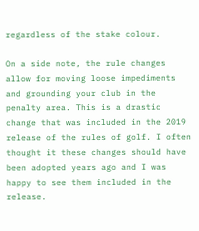regardless of the stake colour.

On a side note, the rule changes allow for moving loose impediments and grounding your club in the penalty area. This is a drastic change that was included in the 2019 release of the rules of golf. I often thought it these changes should have been adopted years ago and I was happy to see them included in the release.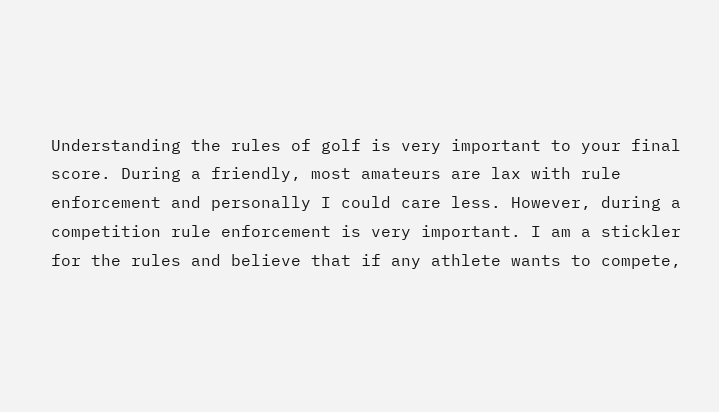Understanding the rules of golf is very important to your final score. During a friendly, most amateurs are lax with rule enforcement and personally I could care less. However, during a competition rule enforcement is very important. I am a stickler for the rules and believe that if any athlete wants to compete,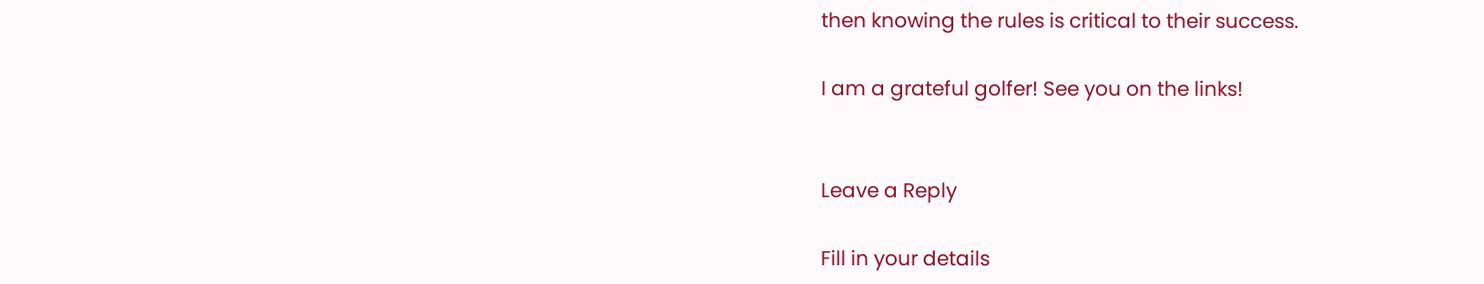then knowing the rules is critical to their success.

I am a grateful golfer! See you on the links!


Leave a Reply

Fill in your details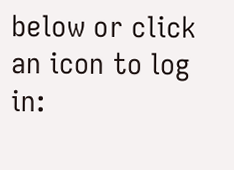below or click an icon to log in: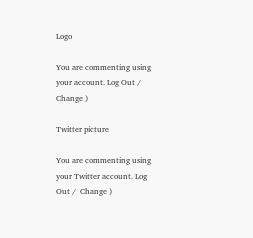Logo

You are commenting using your account. Log Out /  Change )

Twitter picture

You are commenting using your Twitter account. Log Out /  Change )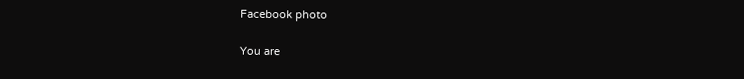Facebook photo

You are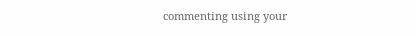commenting using your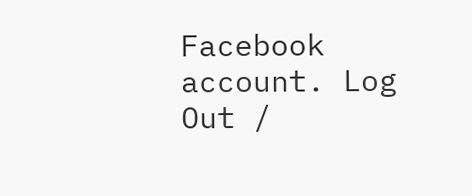Facebook account. Log Out /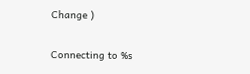Change )

Connecting to %s